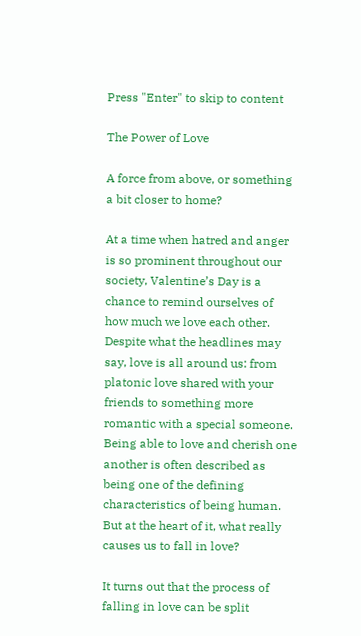Press "Enter" to skip to content

The Power of Love

A force from above, or something a bit closer to home?

At a time when hatred and anger is so prominent throughout our society, Valentine’s Day is a chance to remind ourselves of how much we love each other. Despite what the headlines may say, love is all around us: from platonic love shared with your friends to something more romantic with a special someone. Being able to love and cherish one another is often described as being one of the defining characteristics of being human. But at the heart of it, what really causes us to fall in love?

It turns out that the process of falling in love can be split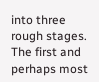into three rough stages. The first and perhaps most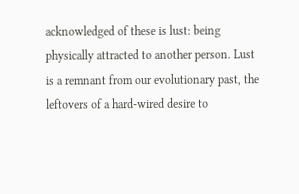acknowledged of these is lust: being physically attracted to another person. Lust is a remnant from our evolutionary past, the leftovers of a hard-wired desire to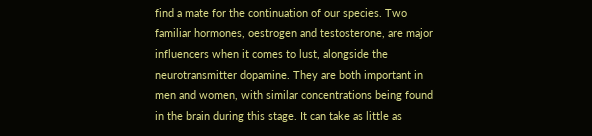find a mate for the continuation of our species. Two familiar hormones, oestrogen and testosterone, are major influencers when it comes to lust, alongside the neurotransmitter dopamine. They are both important in men and women, with similar concentrations being found in the brain during this stage. It can take as little as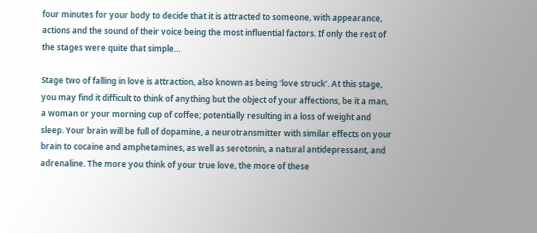four minutes for your body to decide that it is attracted to someone, with appearance, actions and the sound of their voice being the most influential factors. If only the rest of the stages were quite that simple…

Stage two of falling in love is attraction, also known as being ‘love struck’. At this stage, you may find it difficult to think of anything but the object of your affections, be it a man, a woman or your morning cup of coffee; potentially resulting in a loss of weight and sleep. Your brain will be full of dopamine, a neurotransmitter with similar effects on your brain to cocaine and amphetamines, as well as serotonin, a natural antidepressant, and adrenaline. The more you think of your true love, the more of these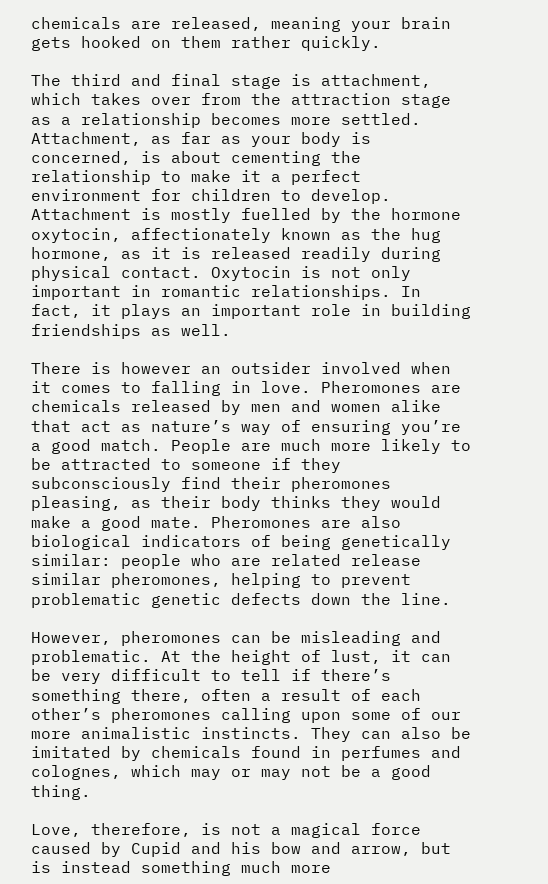chemicals are released, meaning your brain gets hooked on them rather quickly.

The third and final stage is attachment, which takes over from the attraction stage as a relationship becomes more settled. Attachment, as far as your body is concerned, is about cementing the relationship to make it a perfect environment for children to develop. Attachment is mostly fuelled by the hormone oxytocin, affectionately known as the hug hormone, as it is released readily during physical contact. Oxytocin is not only important in romantic relationships. In fact, it plays an important role in building friendships as well.

There is however an outsider involved when it comes to falling in love. Pheromones are chemicals released by men and women alike that act as nature’s way of ensuring you’re a good match. People are much more likely to be attracted to someone if they subconsciously find their pheromones pleasing, as their body thinks they would make a good mate. Pheromones are also biological indicators of being genetically similar: people who are related release similar pheromones, helping to prevent problematic genetic defects down the line.

However, pheromones can be misleading and problematic. At the height of lust, it can be very difficult to tell if there’s something there, often a result of each other’s pheromones calling upon some of our more animalistic instincts. They can also be imitated by chemicals found in perfumes and colognes, which may or may not be a good thing.

Love, therefore, is not a magical force caused by Cupid and his bow and arrow, but is instead something much more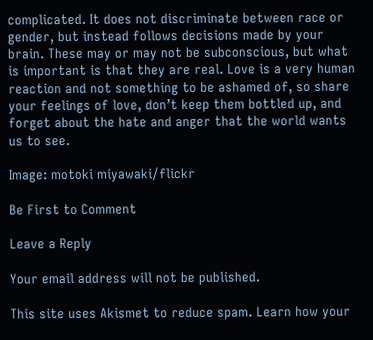complicated. It does not discriminate between race or gender, but instead follows decisions made by your brain. These may or may not be subconscious, but what is important is that they are real. Love is a very human reaction and not something to be ashamed of, so share your feelings of love, don’t keep them bottled up, and forget about the hate and anger that the world wants us to see.

Image: motoki miyawaki/flickr

Be First to Comment

Leave a Reply

Your email address will not be published.

This site uses Akismet to reduce spam. Learn how your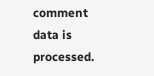comment data is processed.